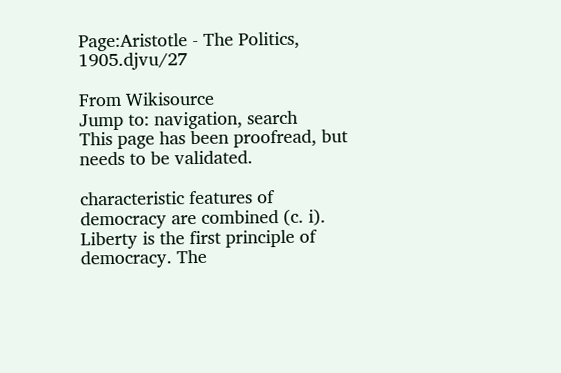Page:Aristotle - The Politics, 1905.djvu/27

From Wikisource
Jump to: navigation, search
This page has been proofread, but needs to be validated.

characteristic features of democracy are combined (c. i). Liberty is the first principle of democracy. The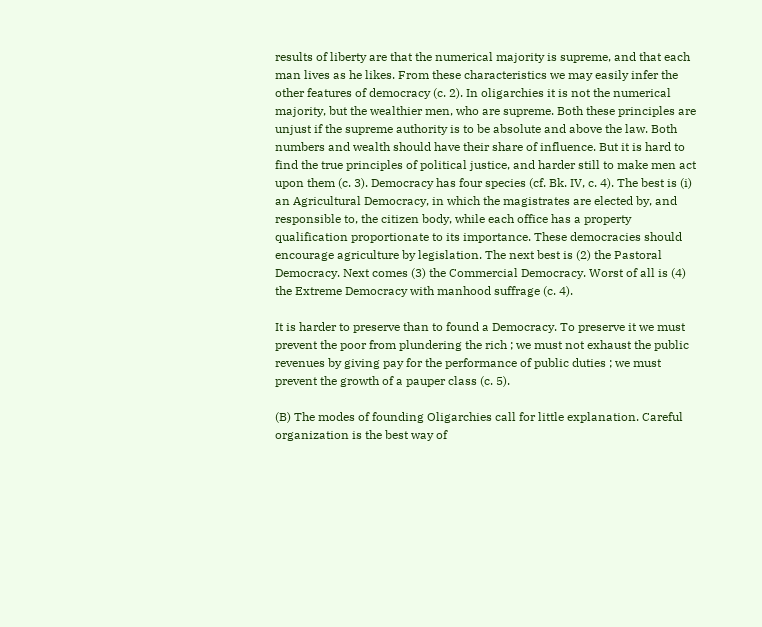results of liberty are that the numerical majority is supreme, and that each man lives as he likes. From these characteristics we may easily infer the other features of democracy (c. 2). In oligarchies it is not the numerical majority, but the wealthier men, who are supreme. Both these principles are unjust if the supreme authority is to be absolute and above the law. Both numbers and wealth should have their share of influence. But it is hard to find the true principles of political justice, and harder still to make men act upon them (c. 3). Democracy has four species (cf. Bk. IV, c. 4). The best is (i) an Agricultural Democracy, in which the magistrates are elected by, and responsible to, the citizen body, while each office has a property qualification proportionate to its importance. These democracies should encourage agriculture by legislation. The next best is (2) the Pastoral Democracy. Next comes (3) the Commercial Democracy. Worst of all is (4) the Extreme Democracy with manhood suffrage (c. 4).

It is harder to preserve than to found a Democracy. To preserve it we must prevent the poor from plundering the rich ; we must not exhaust the public revenues by giving pay for the performance of public duties ; we must prevent the growth of a pauper class (c. 5).

(B) The modes of founding Oligarchies call for little explanation. Careful organization is the best way of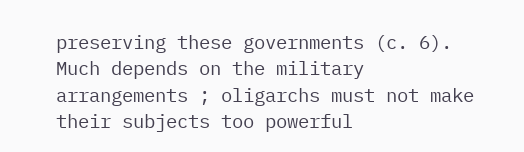preserving these governments (c. 6). Much depends on the military arrangements ; oligarchs must not make their subjects too powerful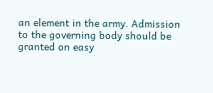an element in the army. Admission to the governing body should be granted on easy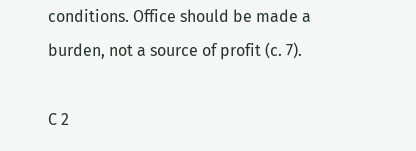conditions. Office should be made a burden, not a source of profit (c. 7).

C 2